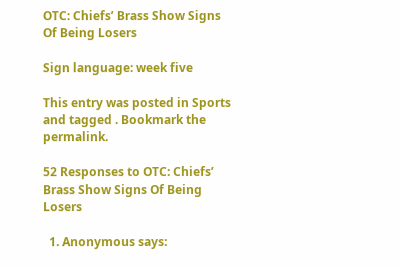OTC: Chiefs’ Brass Show Signs Of Being Losers

Sign language: week five

This entry was posted in Sports and tagged . Bookmark the permalink.

52 Responses to OTC: Chiefs’ Brass Show Signs Of Being Losers

  1. Anonymous says: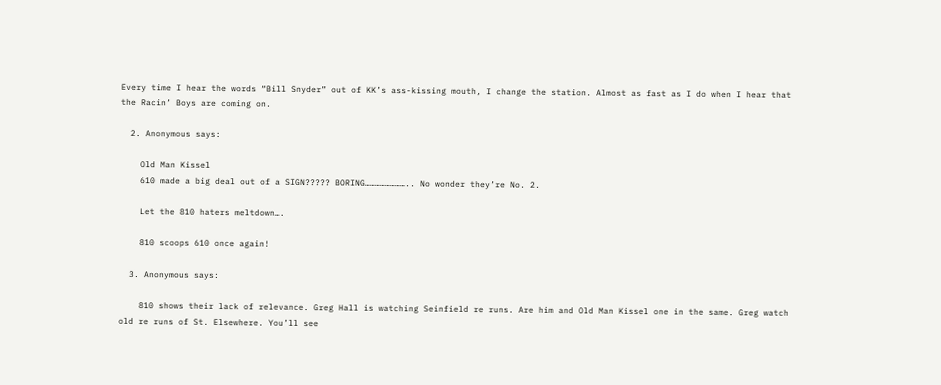Every time I hear the words “Bill Snyder” out of KK’s ass-kissing mouth, I change the station. Almost as fast as I do when I hear that the Racin’ Boys are coming on.

  2. Anonymous says:

    Old Man Kissel
    610 made a big deal out of a SIGN????? BORING…………………….. No wonder they’re No. 2.

    Let the 810 haters meltdown….

    810 scoops 610 once again!

  3. Anonymous says:

    810 shows their lack of relevance. Greg Hall is watching Seinfield re runs. Are him and Old Man Kissel one in the same. Greg watch old re runs of St. Elsewhere. You’ll see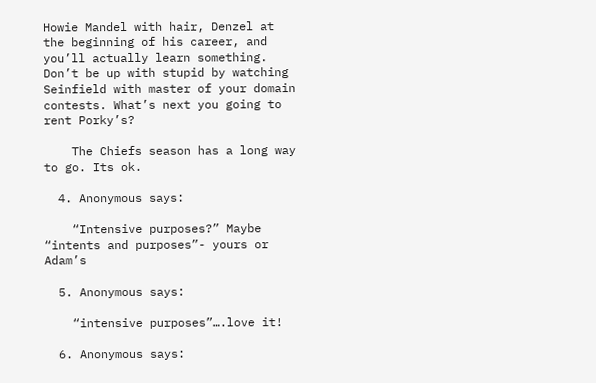Howie Mandel with hair, Denzel at the beginning of his career, and you’ll actually learn something. Don’t be up with stupid by watching Seinfield with master of your domain contests. What’s next you going to rent Porky’s?

    The Chiefs season has a long way to go. Its ok.

  4. Anonymous says:

    “Intensive purposes?” Maybe “intents and purposes”- yours or Adam’s

  5. Anonymous says:

    “intensive purposes”….love it!

  6. Anonymous says: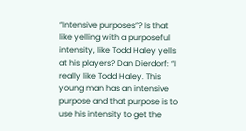“Intensive purposes”? Is that like yelling with a purposeful intensity, like Todd Haley yells at his players? Dan Dierdorf: “I really like Todd Haley. This young man has an intensive purpose and that purpose is to use his intensity to get the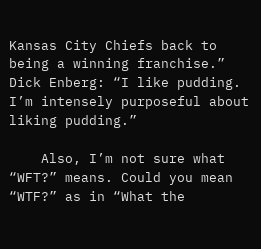Kansas City Chiefs back to being a winning franchise.” Dick Enberg: “I like pudding. I’m intensely purposeful about liking pudding.”

    Also, I’m not sure what “WFT?” means. Could you mean “WTF?” as in “What the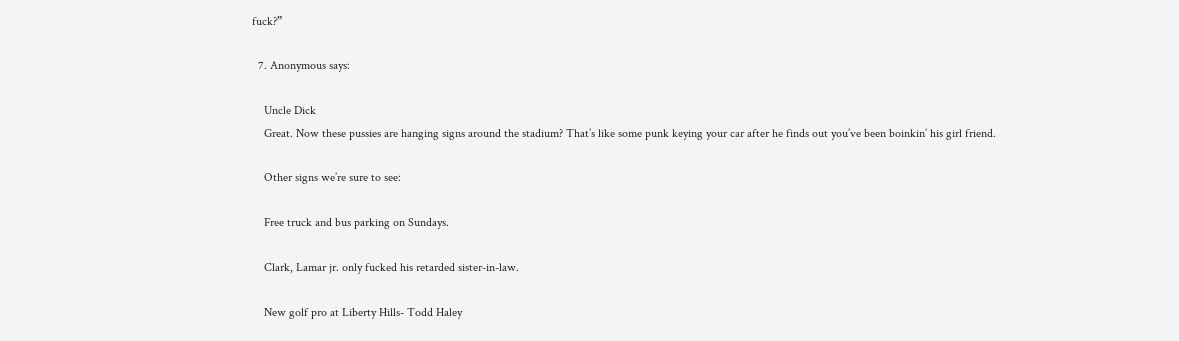fuck?”

  7. Anonymous says:

    Uncle Dick
    Great. Now these pussies are hanging signs around the stadium? That’s like some punk keying your car after he finds out you’ve been boinkin’ his girl friend.

    Other signs we’re sure to see:

    Free truck and bus parking on Sundays.

    Clark, Lamar jr. only fucked his retarded sister-in-law.

    New golf pro at Liberty Hills- Todd Haley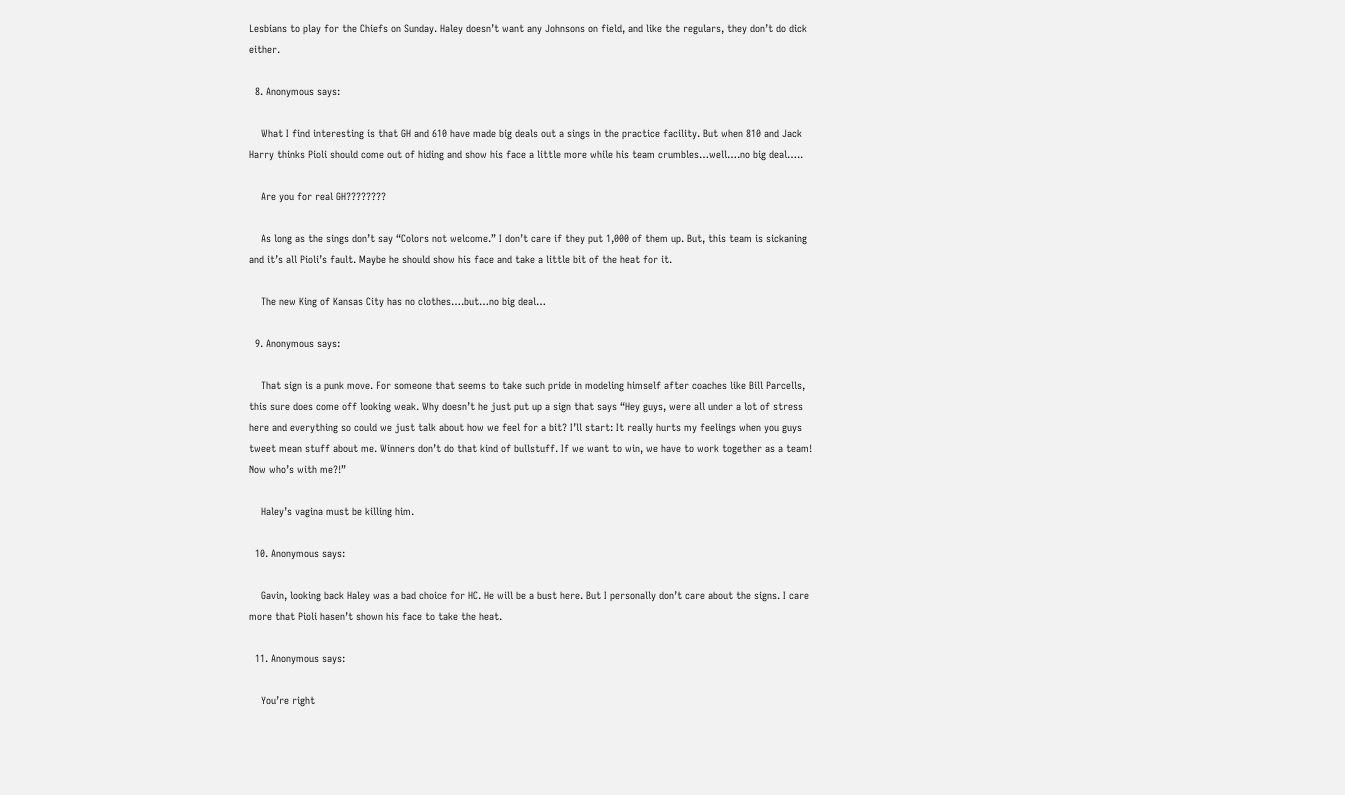Lesbians to play for the Chiefs on Sunday. Haley doesn’t want any Johnsons on field, and like the regulars, they don’t do dick either.

  8. Anonymous says:

    What I find interesting is that GH and 610 have made big deals out a sings in the practice facility. But when 810 and Jack Harry thinks Pioli should come out of hiding and show his face a little more while his team crumbles…well….no big deal…..

    Are you for real GH????????

    As long as the sings don’t say “Colors not welcome.” I don’t care if they put 1,000 of them up. But, this team is sickaning and it’s all Pioli’s fault. Maybe he should show his face and take a little bit of the heat for it.

    The new King of Kansas City has no clothes….but…no big deal…

  9. Anonymous says:

    That sign is a punk move. For someone that seems to take such pride in modeling himself after coaches like Bill Parcells, this sure does come off looking weak. Why doesn’t he just put up a sign that says “Hey guys, were all under a lot of stress here and everything so could we just talk about how we feel for a bit? I’ll start: It really hurts my feelings when you guys tweet mean stuff about me. Winners don’t do that kind of bullstuff. If we want to win, we have to work together as a team! Now who’s with me?!”

    Haley’s vagina must be killing him.

  10. Anonymous says:

    Gavin, looking back Haley was a bad choice for HC. He will be a bust here. But I personally don’t care about the signs. I care more that Pioli hasen’t shown his face to take the heat.

  11. Anonymous says:

    You’re right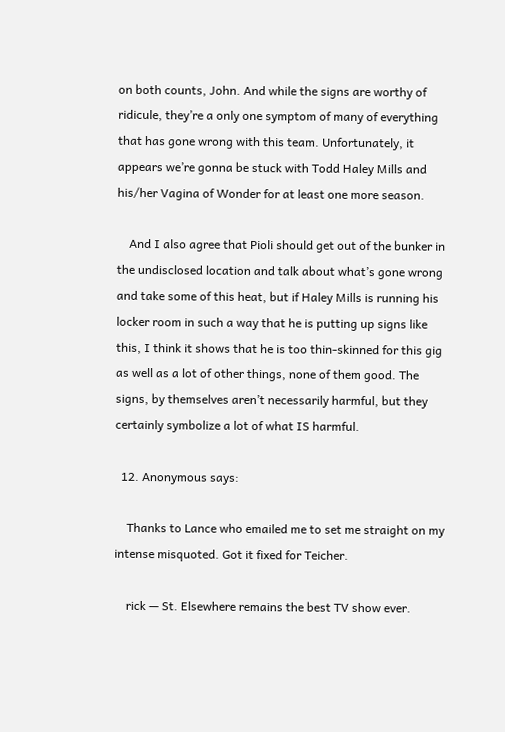on both counts, John. And while the signs are worthy of ridicule, they’re a only one symptom of many of everything that has gone wrong with this team. Unfortunately, it appears we’re gonna be stuck with Todd Haley Mills and his/her Vagina of Wonder for at least one more season.

    And I also agree that Pioli should get out of the bunker in the undisclosed location and talk about what’s gone wrong and take some of this heat, but if Haley Mills is running his locker room in such a way that he is putting up signs like this, I think it shows that he is too thin-skinned for this gig as well as a lot of other things, none of them good. The signs, by themselves aren’t necessarily harmful, but they certainly symbolize a lot of what IS harmful.

  12. Anonymous says:

    Thanks to Lance who emailed me to set me straight on my intense misquoted. Got it fixed for Teicher.

    rick — St. Elsewhere remains the best TV show ever.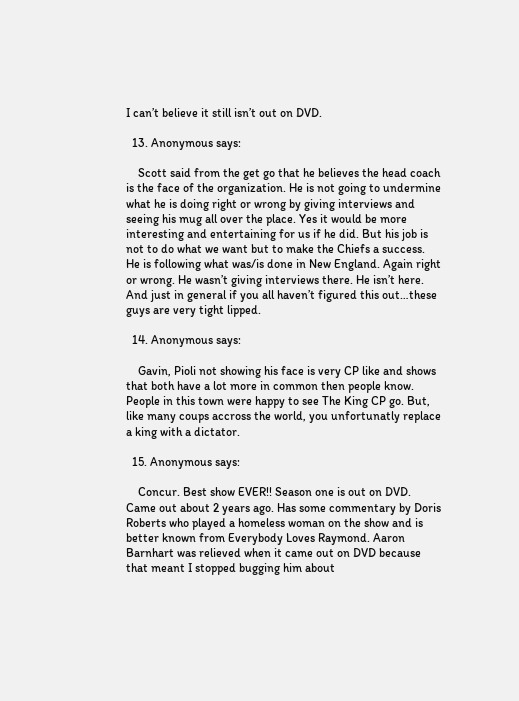I can’t believe it still isn’t out on DVD.

  13. Anonymous says:

    Scott said from the get go that he believes the head coach is the face of the organization. He is not going to undermine what he is doing right or wrong by giving interviews and seeing his mug all over the place. Yes it would be more interesting and entertaining for us if he did. But his job is not to do what we want but to make the Chiefs a success. He is following what was/is done in New England. Again right or wrong. He wasn’t giving interviews there. He isn’t here. And just in general if you all haven’t figured this out…these guys are very tight lipped.

  14. Anonymous says:

    Gavin, Pioli not showing his face is very CP like and shows that both have a lot more in common then people know. People in this town were happy to see The King CP go. But, like many coups accross the world, you unfortunatly replace a king with a dictator.

  15. Anonymous says:

    Concur. Best show EVER!! Season one is out on DVD. Came out about 2 years ago. Has some commentary by Doris Roberts who played a homeless woman on the show and is better known from Everybody Loves Raymond. Aaron Barnhart was relieved when it came out on DVD because that meant I stopped bugging him about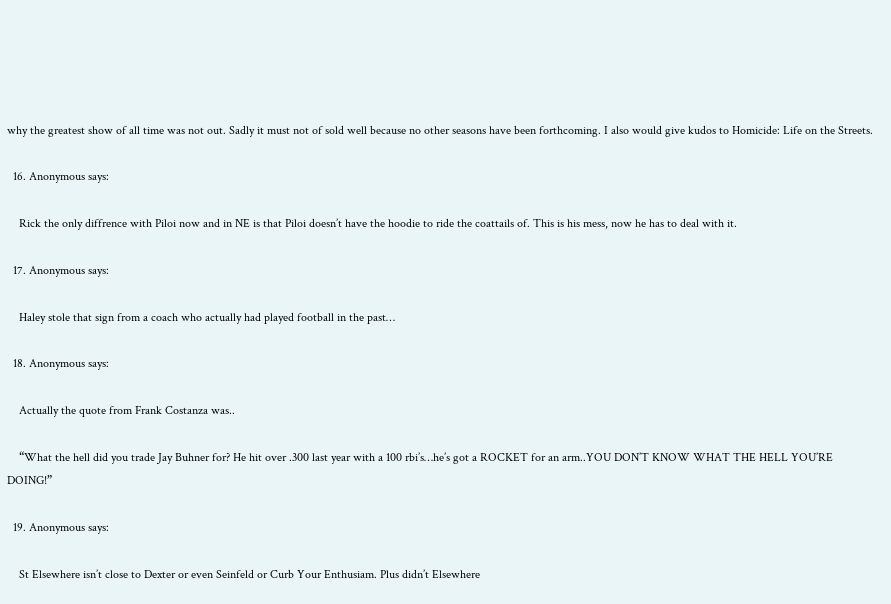why the greatest show of all time was not out. Sadly it must not of sold well because no other seasons have been forthcoming. I also would give kudos to Homicide: Life on the Streets.

  16. Anonymous says:

    Rick the only diffrence with Piloi now and in NE is that Piloi doesn’t have the hoodie to ride the coattails of. This is his mess, now he has to deal with it.

  17. Anonymous says:

    Haley stole that sign from a coach who actually had played football in the past…

  18. Anonymous says:

    Actually the quote from Frank Costanza was..

    “What the hell did you trade Jay Buhner for? He hit over .300 last year with a 100 rbi’s…he’s got a ROCKET for an arm..YOU DON’T KNOW WHAT THE HELL YOU’RE DOING!”

  19. Anonymous says:

    St Elsewhere isn’t close to Dexter or even Seinfeld or Curb Your Enthusiam. Plus didn’t Elsewhere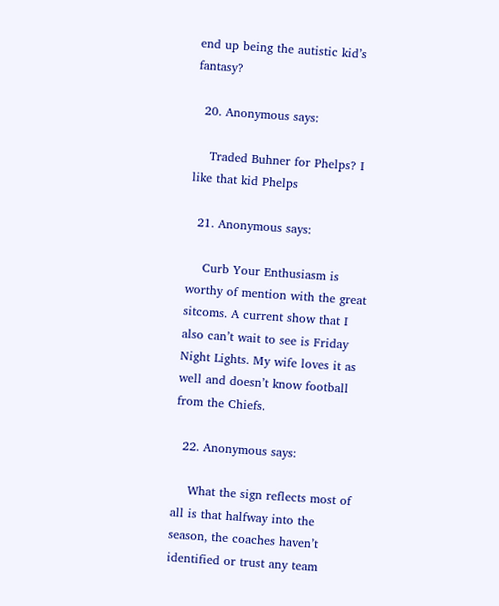end up being the autistic kid’s fantasy?

  20. Anonymous says:

    Traded Buhner for Phelps? I like that kid Phelps

  21. Anonymous says:

    Curb Your Enthusiasm is worthy of mention with the great sitcoms. A current show that I also can’t wait to see is Friday Night Lights. My wife loves it as well and doesn’t know football from the Chiefs.

  22. Anonymous says:

    What the sign reflects most of all is that halfway into the season, the coaches haven’t identified or trust any team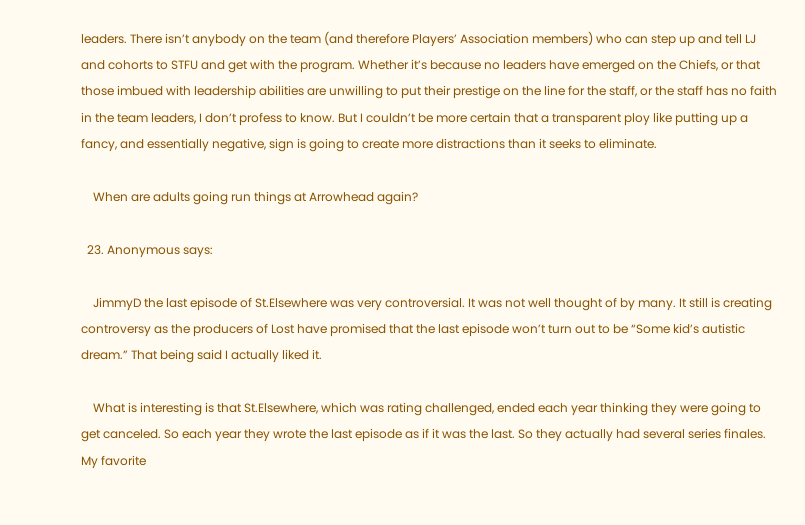leaders. There isn’t anybody on the team (and therefore Players’ Association members) who can step up and tell LJ and cohorts to STFU and get with the program. Whether it’s because no leaders have emerged on the Chiefs, or that those imbued with leadership abilities are unwilling to put their prestige on the line for the staff, or the staff has no faith in the team leaders, I don’t profess to know. But I couldn’t be more certain that a transparent ploy like putting up a fancy, and essentially negative, sign is going to create more distractions than it seeks to eliminate.

    When are adults going run things at Arrowhead again?

  23. Anonymous says:

    JimmyD the last episode of St.Elsewhere was very controversial. It was not well thought of by many. It still is creating controversy as the producers of Lost have promised that the last episode won’t turn out to be “Some kid’s autistic dream.” That being said I actually liked it.

    What is interesting is that St.Elsewhere, which was rating challenged, ended each year thinking they were going to get canceled. So each year they wrote the last episode as if it was the last. So they actually had several series finales. My favorite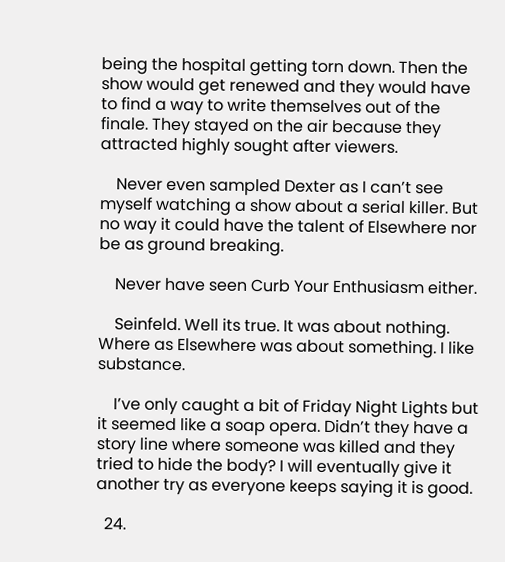being the hospital getting torn down. Then the show would get renewed and they would have to find a way to write themselves out of the finale. They stayed on the air because they attracted highly sought after viewers.

    Never even sampled Dexter as I can’t see myself watching a show about a serial killer. But no way it could have the talent of Elsewhere nor be as ground breaking.

    Never have seen Curb Your Enthusiasm either.

    Seinfeld. Well its true. It was about nothing. Where as Elsewhere was about something. I like substance.

    I’ve only caught a bit of Friday Night Lights but it seemed like a soap opera. Didn’t they have a story line where someone was killed and they tried to hide the body? I will eventually give it another try as everyone keeps saying it is good.

  24.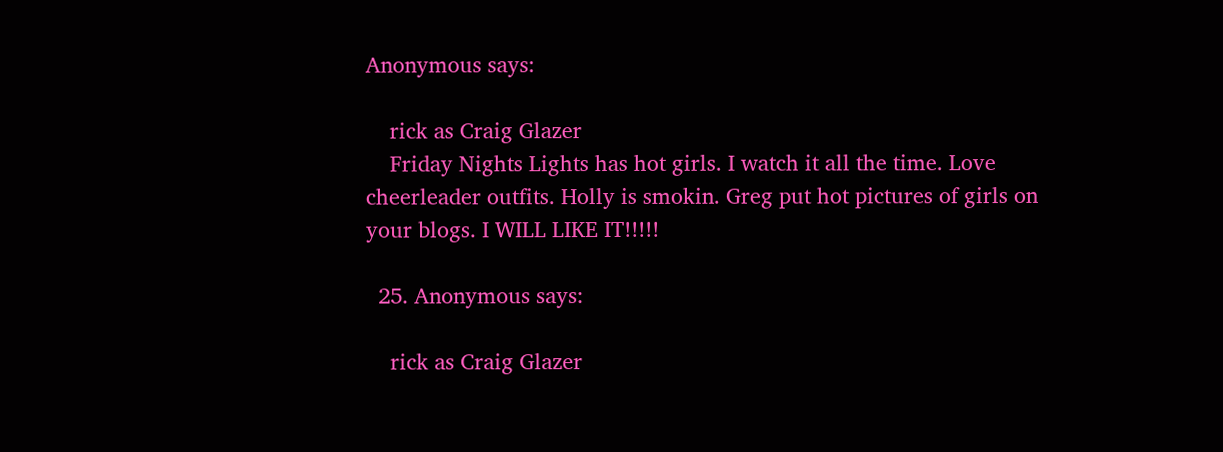Anonymous says:

    rick as Craig Glazer
    Friday Nights Lights has hot girls. I watch it all the time. Love cheerleader outfits. Holly is smokin. Greg put hot pictures of girls on your blogs. I WILL LIKE IT!!!!!

  25. Anonymous says:

    rick as Craig Glazer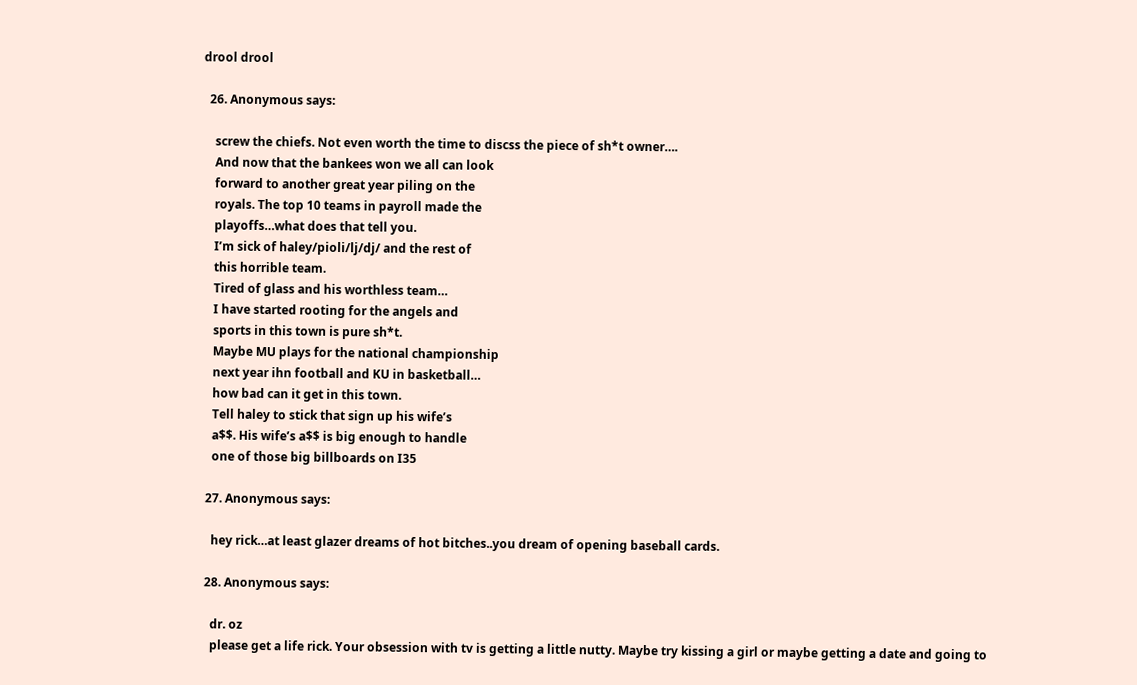drool drool

  26. Anonymous says:

    screw the chiefs. Not even worth the time to discss the piece of sh*t owner….
    And now that the bankees won we all can look
    forward to another great year piling on the
    royals. The top 10 teams in payroll made the
    playoffs…what does that tell you.
    I’m sick of haley/pioli/lj/dj/ and the rest of
    this horrible team.
    Tired of glass and his worthless team…
    I have started rooting for the angels and
    sports in this town is pure sh*t.
    Maybe MU plays for the national championship
    next year ihn football and KU in basketball…
    how bad can it get in this town.
    Tell haley to stick that sign up his wife’s
    a$$. His wife’s a$$ is big enough to handle
    one of those big billboards on I35

  27. Anonymous says:

    hey rick…at least glazer dreams of hot bitches..you dream of opening baseball cards.

  28. Anonymous says:

    dr. oz
    please get a life rick. Your obsession with tv is getting a little nutty. Maybe try kissing a girl or maybe getting a date and going to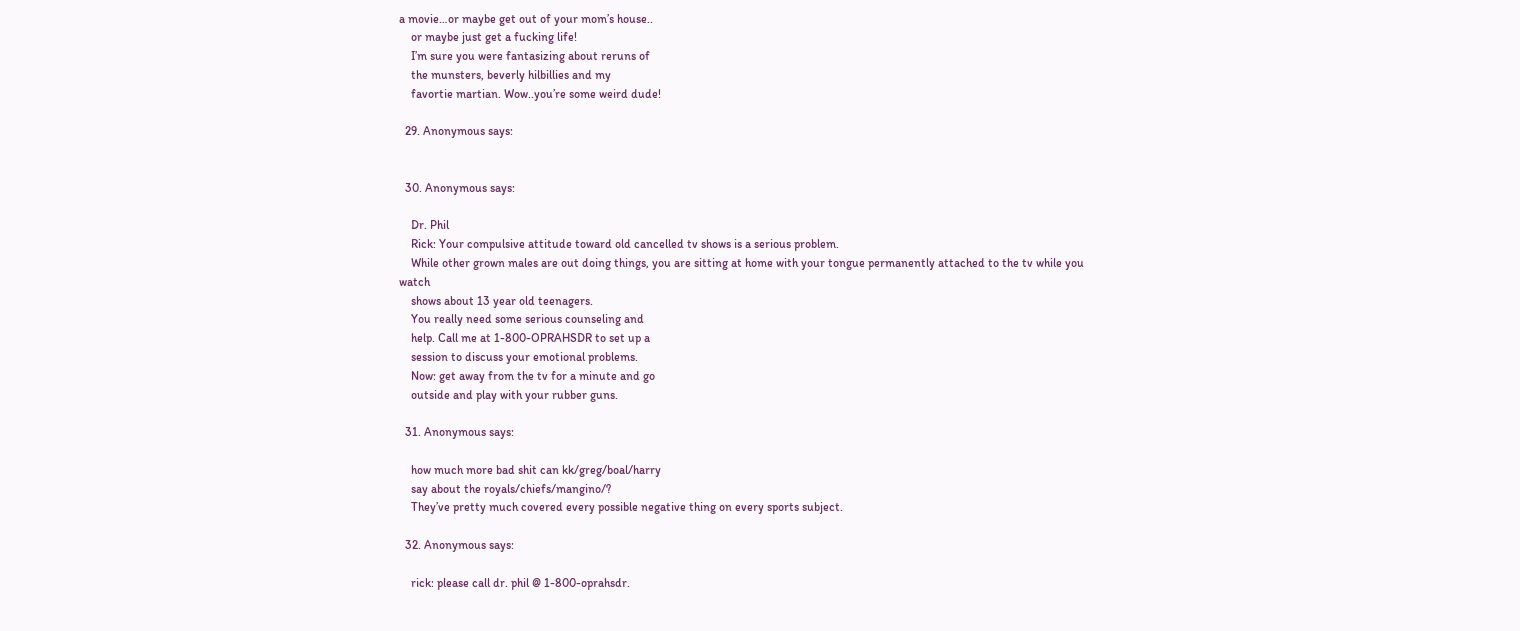a movie…or maybe get out of your mom’s house..
    or maybe just get a fucking life!
    I’m sure you were fantasizing about reruns of
    the munsters, beverly hilbillies and my
    favortie martian. Wow..you’re some weird dude!

  29. Anonymous says:


  30. Anonymous says:

    Dr. Phil
    Rick: Your compulsive attitude toward old cancelled tv shows is a serious problem.
    While other grown males are out doing things, you are sitting at home with your tongue permanently attached to the tv while you watch
    shows about 13 year old teenagers.
    You really need some serious counseling and
    help. Call me at 1-800-OPRAHSDR to set up a
    session to discuss your emotional problems.
    Now: get away from the tv for a minute and go
    outside and play with your rubber guns.

  31. Anonymous says:

    how much more bad shit can kk/greg/boal/harry
    say about the royals/chiefs/mangino/?
    They’ve pretty much covered every possible negative thing on every sports subject.

  32. Anonymous says:

    rick: please call dr. phil @ 1-800-oprahsdr.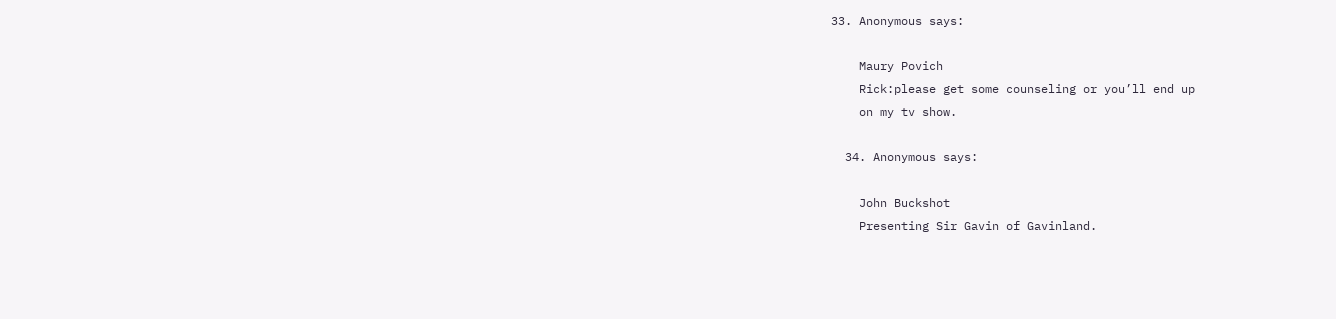33. Anonymous says:

    Maury Povich
    Rick:please get some counseling or you’ll end up
    on my tv show.

  34. Anonymous says:

    John Buckshot
    Presenting Sir Gavin of Gavinland.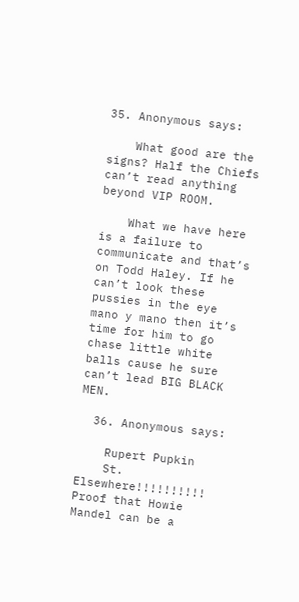35. Anonymous says:

    What good are the signs? Half the Chiefs can’t read anything beyond VIP ROOM.

    What we have here is a failure to communicate and that’s on Todd Haley. If he can’t look these pussies in the eye mano y mano then it’s time for him to go chase little white balls cause he sure can’t lead BIG BLACK MEN.

  36. Anonymous says:

    Rupert Pupkin
    St. Elsewhere!!!!!!!!!! Proof that Howie Mandel can be a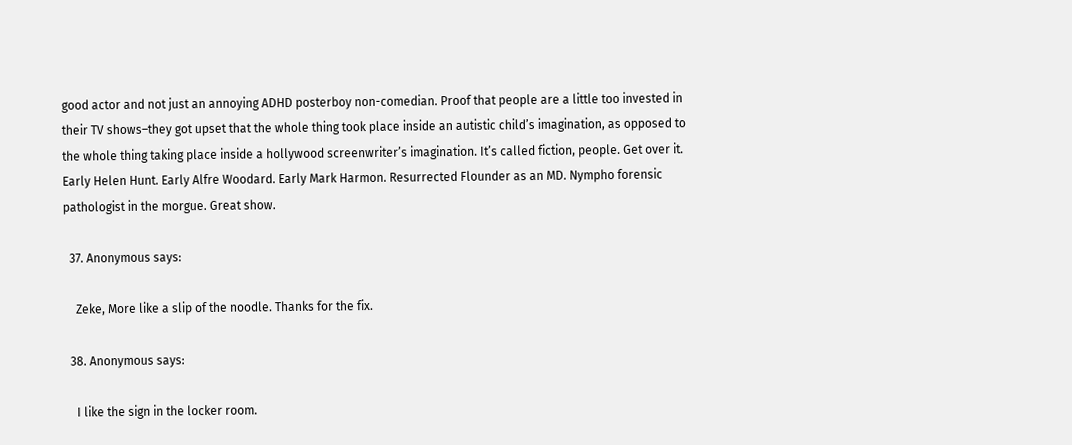good actor and not just an annoying ADHD posterboy non-comedian. Proof that people are a little too invested in their TV shows–they got upset that the whole thing took place inside an autistic child’s imagination, as opposed to the whole thing taking place inside a hollywood screenwriter’s imagination. It’s called fiction, people. Get over it. Early Helen Hunt. Early Alfre Woodard. Early Mark Harmon. Resurrected Flounder as an MD. Nympho forensic pathologist in the morgue. Great show.

  37. Anonymous says:

    Zeke, More like a slip of the noodle. Thanks for the fix.

  38. Anonymous says:

    I like the sign in the locker room.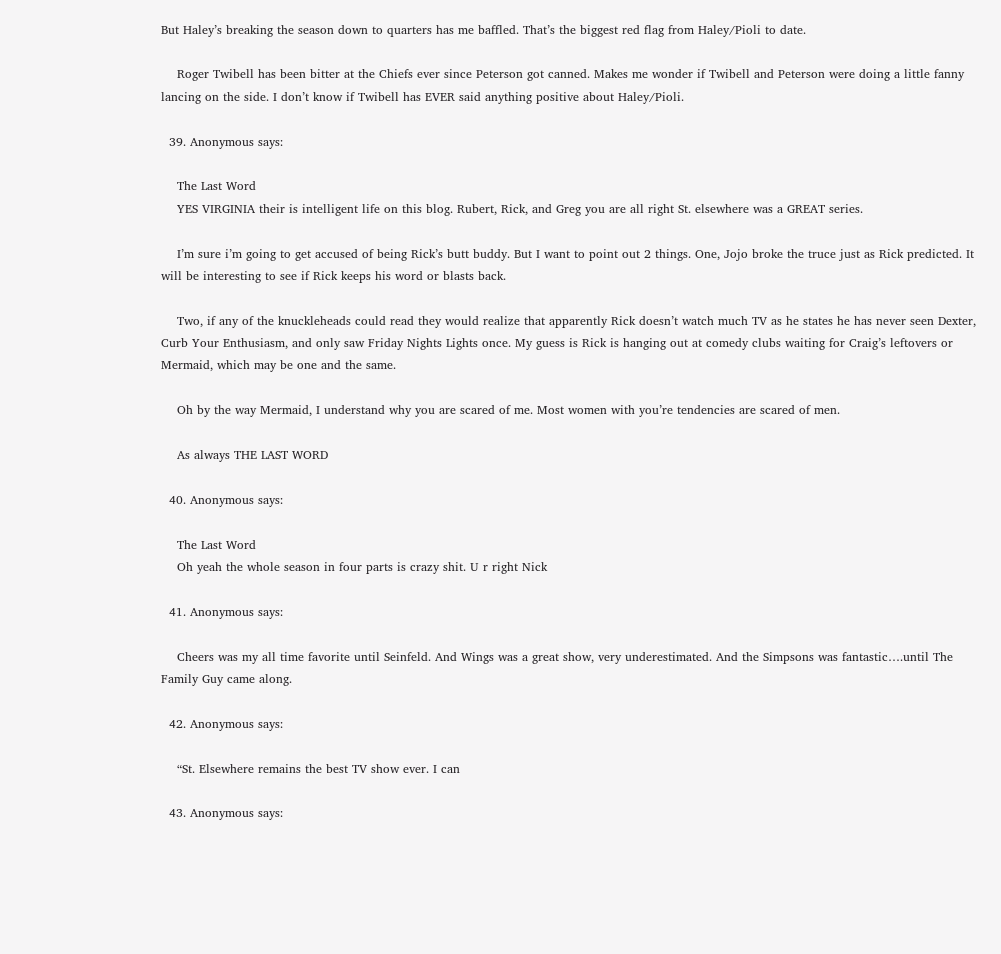But Haley’s breaking the season down to quarters has me baffled. That’s the biggest red flag from Haley/Pioli to date.

    Roger Twibell has been bitter at the Chiefs ever since Peterson got canned. Makes me wonder if Twibell and Peterson were doing a little fanny lancing on the side. I don’t know if Twibell has EVER said anything positive about Haley/Pioli.

  39. Anonymous says:

    The Last Word
    YES VIRGINIA their is intelligent life on this blog. Rubert, Rick, and Greg you are all right St. elsewhere was a GREAT series.

    I’m sure i’m going to get accused of being Rick’s butt buddy. But I want to point out 2 things. One, Jojo broke the truce just as Rick predicted. It will be interesting to see if Rick keeps his word or blasts back.

    Two, if any of the knuckleheads could read they would realize that apparently Rick doesn’t watch much TV as he states he has never seen Dexter, Curb Your Enthusiasm, and only saw Friday Nights Lights once. My guess is Rick is hanging out at comedy clubs waiting for Craig’s leftovers or Mermaid, which may be one and the same.

    Oh by the way Mermaid, I understand why you are scared of me. Most women with you’re tendencies are scared of men.

    As always THE LAST WORD

  40. Anonymous says:

    The Last Word
    Oh yeah the whole season in four parts is crazy shit. U r right Nick

  41. Anonymous says:

    Cheers was my all time favorite until Seinfeld. And Wings was a great show, very underestimated. And the Simpsons was fantastic….until The Family Guy came along.

  42. Anonymous says:

    “St. Elsewhere remains the best TV show ever. I can

  43. Anonymous says: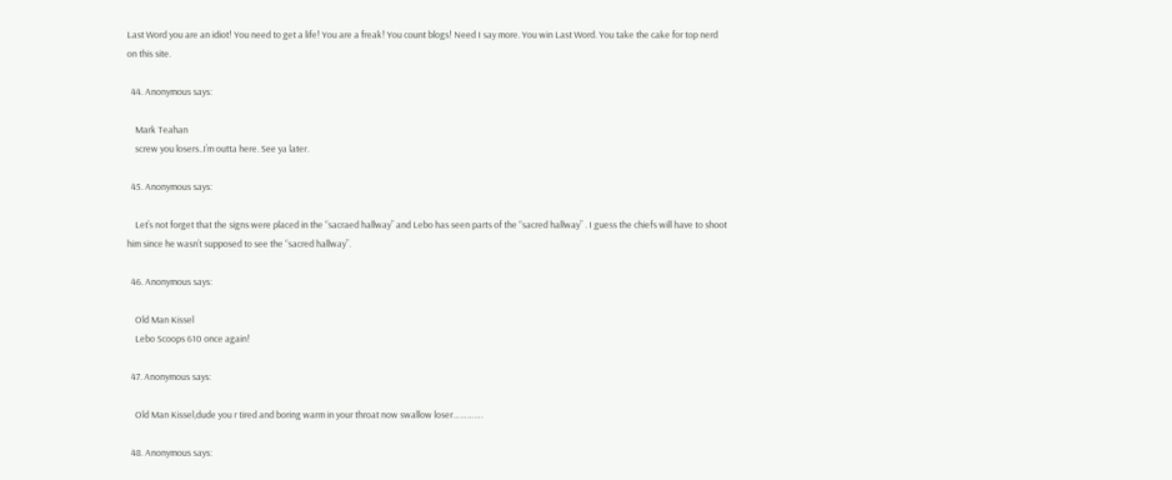Last Word you are an idiot! You need to get a life! You are a freak! You count blogs! Need I say more. You win Last Word. You take the cake for top nerd on this site.

  44. Anonymous says:

    Mark Teahan
    screw you losers..I’m outta here. See ya later.

  45. Anonymous says:

    Let’s not forget that the signs were placed in the “sacraed hallway” and Lebo has seen parts of the “sacred hallway” . I guess the chiefs will have to shoot him since he wasn’t supposed to see the “sacred hallway”.

  46. Anonymous says:

    Old Man Kissel
    Lebo Scoops 610 once again!

  47. Anonymous says:

    Old Man Kissel,dude you r tired and boring warm in your throat now swallow loser………….

  48. Anonymous says: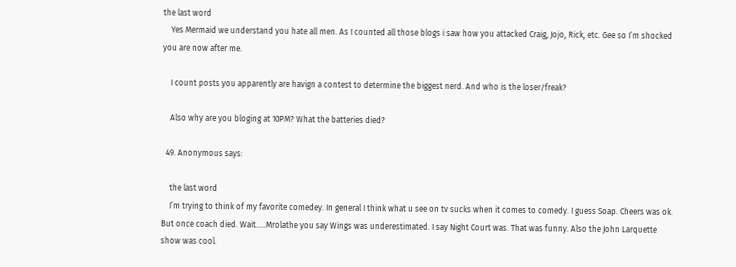the last word
    Yes Mermaid we understand you hate all men. As I counted all those blogs i saw how you attacked Craig, Jojo, Rick, etc. Gee so I’m shocked you are now after me.

    I count posts you apparently are havign a contest to determine the biggest nerd. And who is the loser/freak?

    Also why are you bloging at 10PM? What the batteries died?

  49. Anonymous says:

    the last word
    I’m trying to think of my favorite comedey. In general I think what u see on tv sucks when it comes to comedy. I guess Soap. Cheers was ok. But once coach died. Wait…..Mrolathe you say Wings was underestimated. I say Night Court was. That was funny. Also the John Larquette show was cool.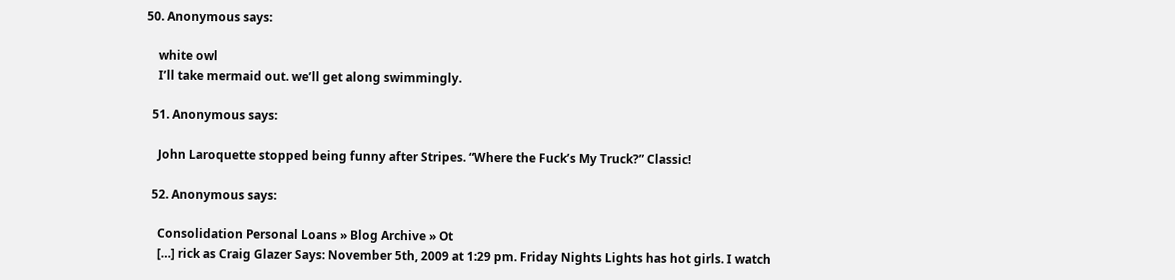50. Anonymous says:

    white owl
    I’ll take mermaid out. we’ll get along swimmingly.

  51. Anonymous says:

    John Laroquette stopped being funny after Stripes. “Where the Fuck’s My Truck?” Classic!

  52. Anonymous says:

    Consolidation Personal Loans » Blog Archive » Ot
    […] rick as Craig Glazer Says: November 5th, 2009 at 1:29 pm. Friday Nights Lights has hot girls. I watch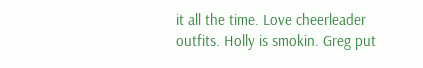it all the time. Love cheerleader outfits. Holly is smokin. Greg put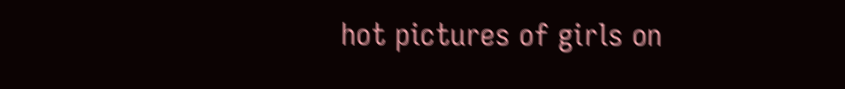hot pictures of girls on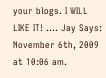your blogs. I WILL LIKE IT! …. Jay Says: November 6th, 2009 at 10:06 am.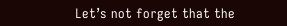Let’s not forget that the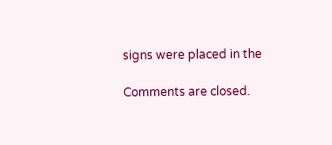signs were placed in the

Comments are closed.